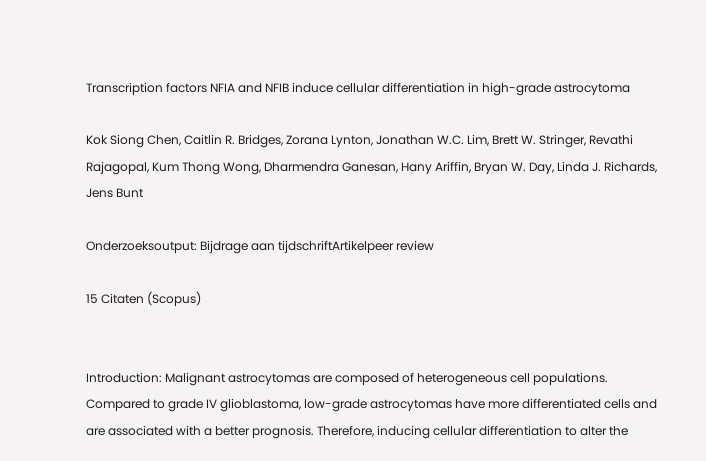Transcription factors NFIA and NFIB induce cellular differentiation in high-grade astrocytoma

Kok Siong Chen, Caitlin R. Bridges, Zorana Lynton, Jonathan W.C. Lim, Brett W. Stringer, Revathi Rajagopal, Kum Thong Wong, Dharmendra Ganesan, Hany Ariffin, Bryan W. Day, Linda J. Richards, Jens Bunt

Onderzoeksoutput: Bijdrage aan tijdschriftArtikelpeer review

15 Citaten (Scopus)


Introduction: Malignant astrocytomas are composed of heterogeneous cell populations. Compared to grade IV glioblastoma, low-grade astrocytomas have more differentiated cells and are associated with a better prognosis. Therefore, inducing cellular differentiation to alter the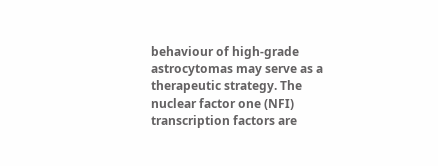behaviour of high-grade astrocytomas may serve as a therapeutic strategy. The nuclear factor one (NFI) transcription factors are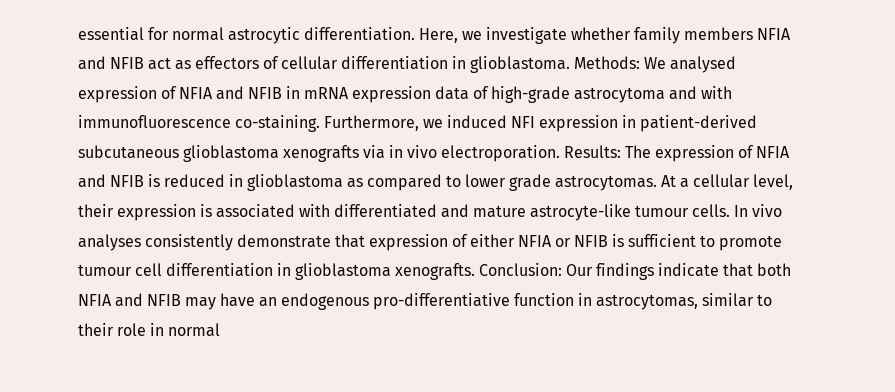essential for normal astrocytic differentiation. Here, we investigate whether family members NFIA and NFIB act as effectors of cellular differentiation in glioblastoma. Methods: We analysed expression of NFIA and NFIB in mRNA expression data of high-grade astrocytoma and with immunofluorescence co-staining. Furthermore, we induced NFI expression in patient-derived subcutaneous glioblastoma xenografts via in vivo electroporation. Results: The expression of NFIA and NFIB is reduced in glioblastoma as compared to lower grade astrocytomas. At a cellular level, their expression is associated with differentiated and mature astrocyte-like tumour cells. In vivo analyses consistently demonstrate that expression of either NFIA or NFIB is sufficient to promote tumour cell differentiation in glioblastoma xenografts. Conclusion: Our findings indicate that both NFIA and NFIB may have an endogenous pro-differentiative function in astrocytomas, similar to their role in normal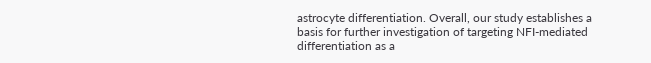astrocyte differentiation. Overall, our study establishes a basis for further investigation of targeting NFI-mediated differentiation as a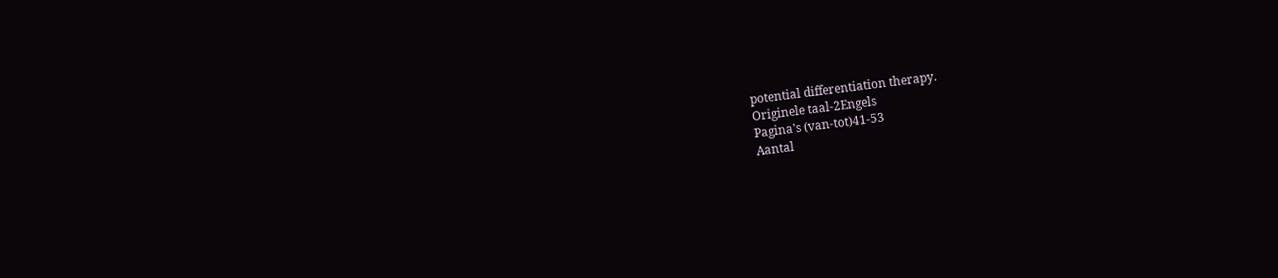potential differentiation therapy.
Originele taal-2Engels
Pagina's (van-tot)41-53
Aantal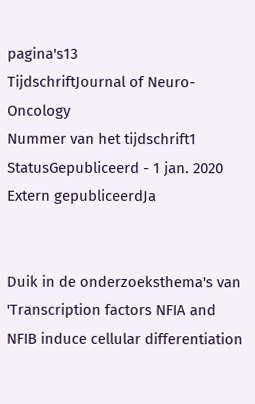pagina's13
TijdschriftJournal of Neuro-Oncology
Nummer van het tijdschrift1
StatusGepubliceerd - 1 jan. 2020
Extern gepubliceerdJa


Duik in de onderzoeksthema's van 'Transcription factors NFIA and NFIB induce cellular differentiation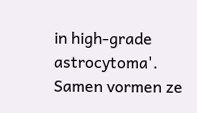in high-grade astrocytoma'. Samen vormen ze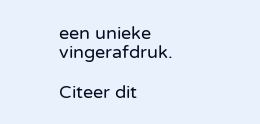een unieke vingerafdruk.

Citeer dit